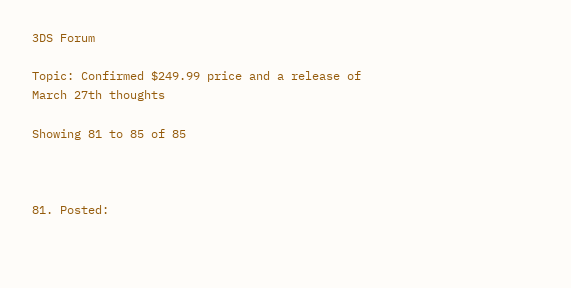3DS Forum

Topic: Confirmed $249.99 price and a release of March 27th thoughts

Showing 81 to 85 of 85



81. Posted: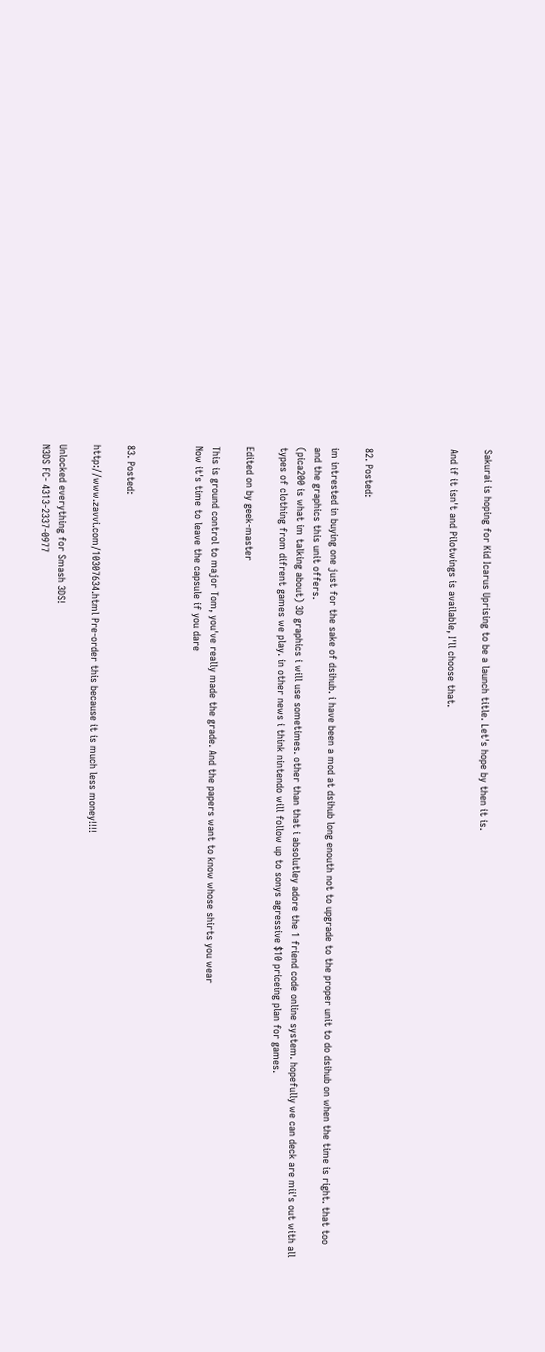Sakurai is hoping for Kid Icarus Uprising to be a launch title. Let's hope by then it is.

And if it isn't and Pilotwings is available, I'll choose that.




82. Posted:

im intrested in buying one just for the sake of dsihub. i have been a mod at dsihub long enouth not to upgrade to the proper unit to do dsihub on when the time is right. that too and the graphics this unit offers.
(pica200 is what im talking about) 3D graphics i will use sometimes. other than that i absolutley adore the 1 friend code online system. hopefully we can deck are mii's out with all types of clothing from difrent games we play. in other news i think nintendo will follow up to sonys agressive $10 priceing plan for games.

Edited on by geek-master

This is ground control to major Tom, you've really made the grade. And the papers want to know whose shirts you wear
Now it's time to leave the capsule if you dare



83. Posted:

http://www.zavvi.com/10307634.html Pre-order this because it is much less money!!!!

Unlocked everything for Smash 3DS!
N3DS FC- 4313-2337-0977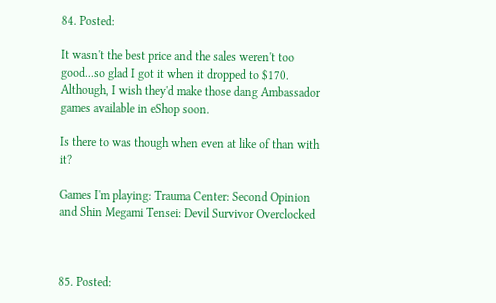84. Posted:

It wasn't the best price and the sales weren't too good...so glad I got it when it dropped to $170. Although, I wish they'd make those dang Ambassador games available in eShop soon.

Is there to was though when even at like of than with it?

Games I'm playing: Trauma Center: Second Opinion and Shin Megami Tensei: Devil Survivor Overclocked



85. Posted: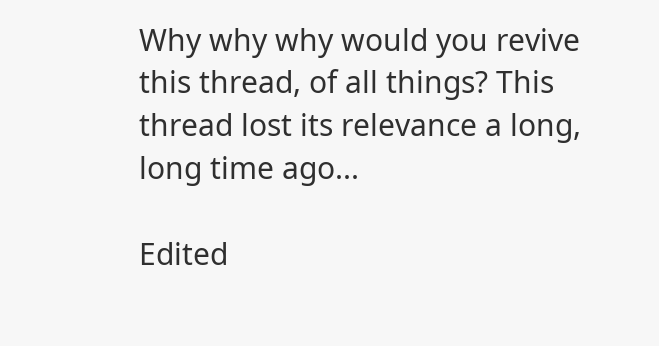Why why why would you revive this thread, of all things? This thread lost its relevance a long, long time ago...

Edited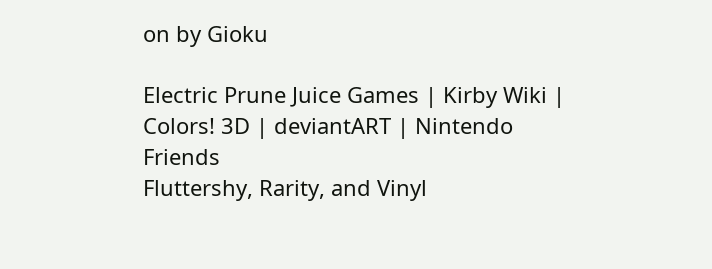on by Gioku

Electric Prune Juice Games | Kirby Wiki | Colors! 3D | deviantART | Nintendo Friends
Fluttershy, Rarity, and Vinyl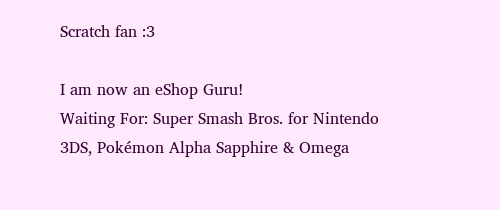Scratch fan :3

I am now an eShop Guru!
Waiting For: Super Smash Bros. for Nintendo 3DS, Pokémon Alpha Sapphire & Omega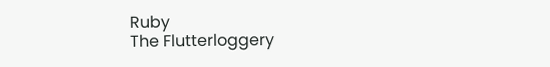Ruby
The Flutterloggery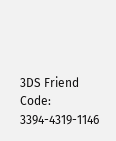3DS Friend Code: 3394-4319-1146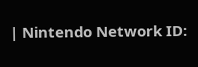| Nintendo Network ID: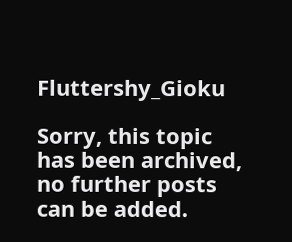Fluttershy_Gioku

Sorry, this topic has been archived, no further posts can be added.